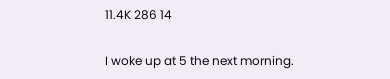11.4K 286 14

I woke up at 5 the next morning.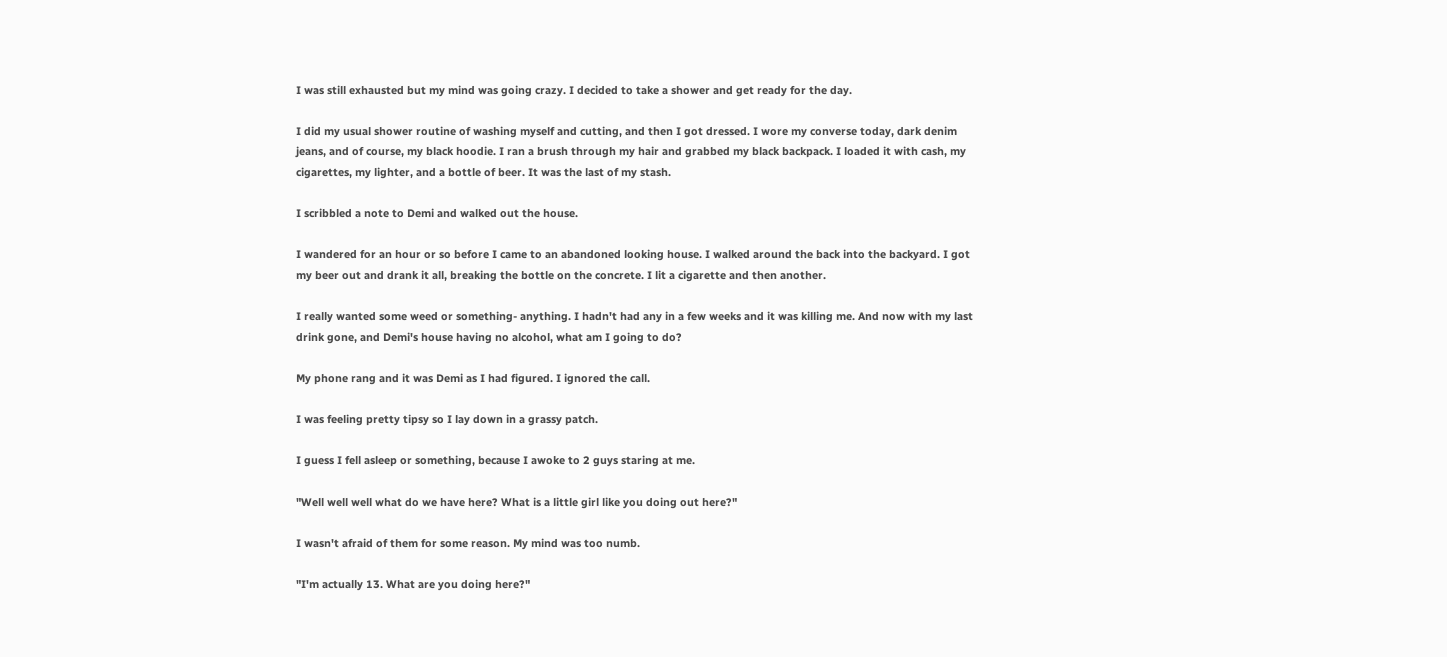I was still exhausted but my mind was going crazy. I decided to take a shower and get ready for the day.

I did my usual shower routine of washing myself and cutting, and then I got dressed. I wore my converse today, dark denim jeans, and of course, my black hoodie. I ran a brush through my hair and grabbed my black backpack. I loaded it with cash, my cigarettes, my lighter, and a bottle of beer. It was the last of my stash.

I scribbled a note to Demi and walked out the house.

I wandered for an hour or so before I came to an abandoned looking house. I walked around the back into the backyard. I got my beer out and drank it all, breaking the bottle on the concrete. I lit a cigarette and then another.

I really wanted some weed or something- anything. I hadn't had any in a few weeks and it was killing me. And now with my last drink gone, and Demi's house having no alcohol, what am I going to do?

My phone rang and it was Demi as I had figured. I ignored the call.

I was feeling pretty tipsy so I lay down in a grassy patch.

I guess I fell asleep or something, because I awoke to 2 guys staring at me.

"Well well well what do we have here? What is a little girl like you doing out here?"

I wasn't afraid of them for some reason. My mind was too numb.

"I'm actually 13. What are you doing here?"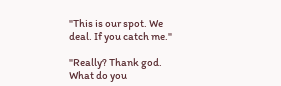"This is our spot. We deal. If you catch me."

"Really? Thank god. What do you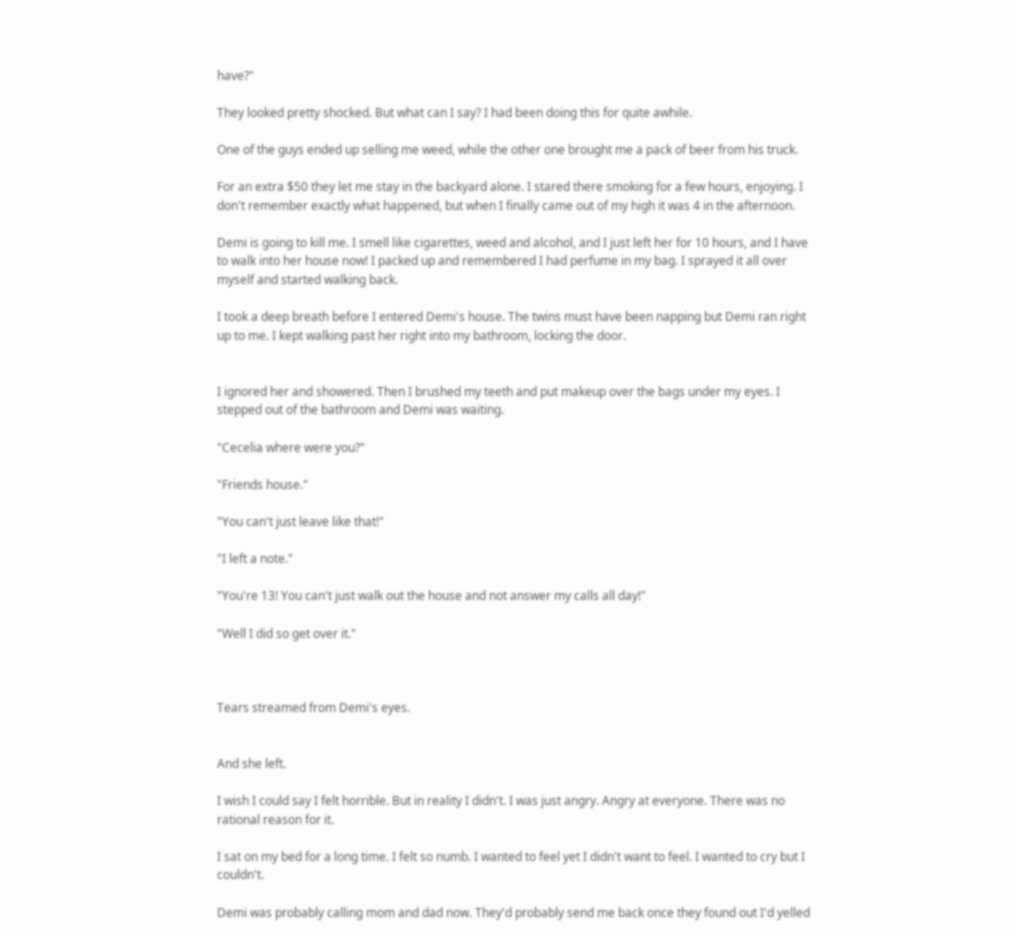have?"

They looked pretty shocked. But what can I say? I had been doing this for quite awhile.

One of the guys ended up selling me weed, while the other one brought me a pack of beer from his truck.

For an extra $50 they let me stay in the backyard alone. I stared there smoking for a few hours, enjoying. I don't remember exactly what happened, but when I finally came out of my high it was 4 in the afternoon.

Demi is going to kill me. I smell like cigarettes, weed and alcohol, and I just left her for 10 hours, and I have to walk into her house now! I packed up and remembered I had perfume in my bag. I sprayed it all over myself and started walking back.

I took a deep breath before I entered Demi's house. The twins must have been napping but Demi ran right up to me. I kept walking past her right into my bathroom, locking the door.


I ignored her and showered. Then I brushed my teeth and put makeup over the bags under my eyes. I stepped out of the bathroom and Demi was waiting.

"Cecelia where were you?"

"Friends house."

"You can't just leave like that!"

"I left a note."

"You're 13! You can't just walk out the house and not answer my calls all day!"

"Well I did so get over it."



Tears streamed from Demi's eyes.


And she left.

I wish I could say I felt horrible. But in reality I didn't. I was just angry. Angry at everyone. There was no rational reason for it.

I sat on my bed for a long time. I felt so numb. I wanted to feel yet I didn't want to feel. I wanted to cry but I couldn't.

Demi was probably calling mom and dad now. They'd probably send me back once they found out I'd yelled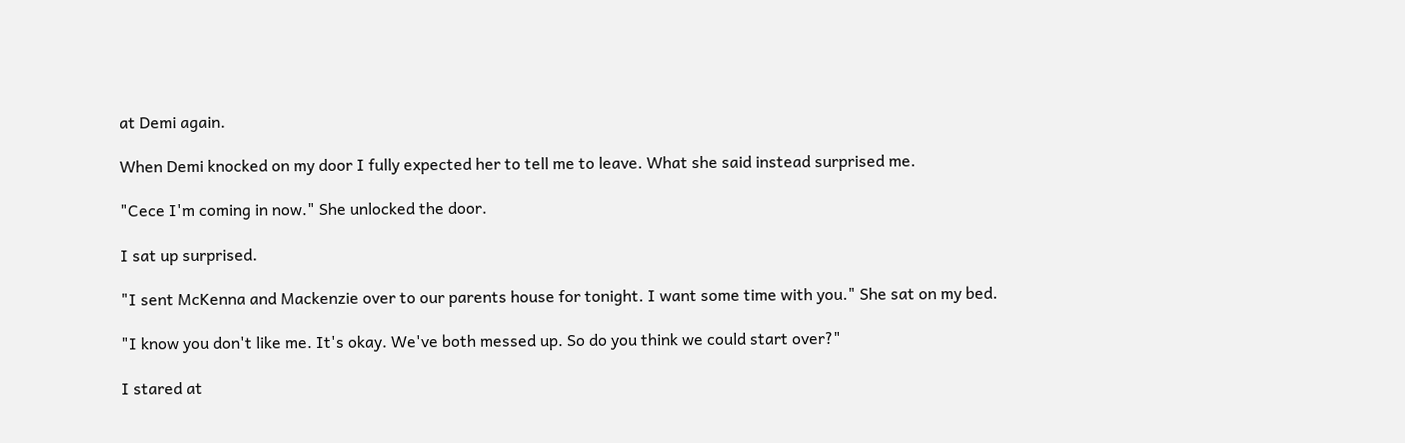at Demi again.

When Demi knocked on my door I fully expected her to tell me to leave. What she said instead surprised me.

"Cece I'm coming in now." She unlocked the door.

I sat up surprised.

"I sent McKenna and Mackenzie over to our parents house for tonight. I want some time with you." She sat on my bed.

"I know you don't like me. It's okay. We've both messed up. So do you think we could start over?"

I stared at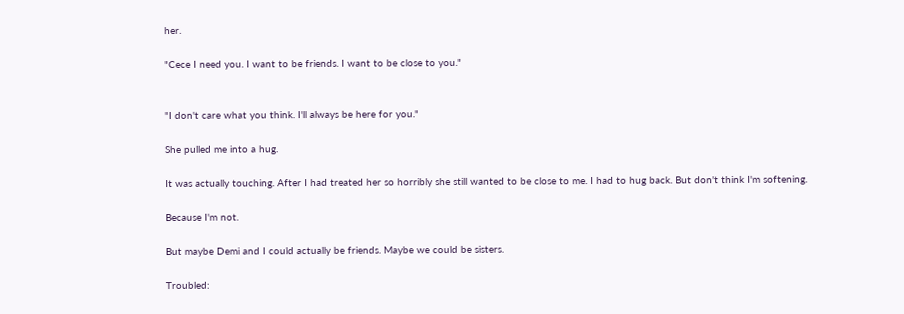her.

"Cece I need you. I want to be friends. I want to be close to you."


"I don't care what you think. I'll always be here for you."

She pulled me into a hug.

It was actually touching. After I had treated her so horribly she still wanted to be close to me. I had to hug back. But don't think I'm softening.

Because I'm not.

But maybe Demi and I could actually be friends. Maybe we could be sisters.

Troubled: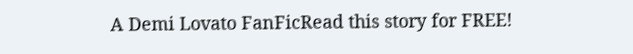A Demi Lovato FanFicRead this story for FREE!